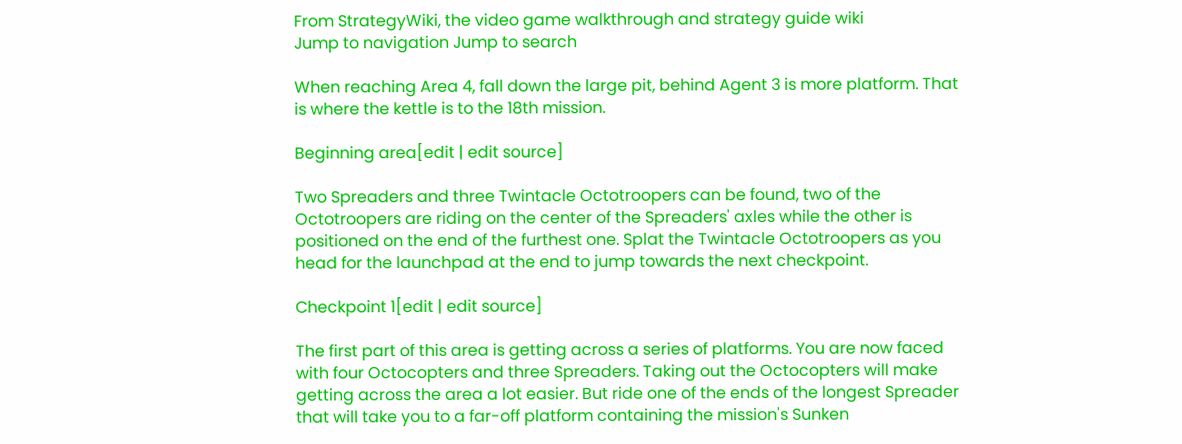From StrategyWiki, the video game walkthrough and strategy guide wiki
Jump to navigation Jump to search

When reaching Area 4, fall down the large pit, behind Agent 3 is more platform. That is where the kettle is to the 18th mission.

Beginning area[edit | edit source]

Two Spreaders and three Twintacle Octotroopers can be found, two of the Octotroopers are riding on the center of the Spreaders' axles while the other is positioned on the end of the furthest one. Splat the Twintacle Octotroopers as you head for the launchpad at the end to jump towards the next checkpoint.

Checkpoint 1[edit | edit source]

The first part of this area is getting across a series of platforms. You are now faced with four Octocopters and three Spreaders. Taking out the Octocopters will make getting across the area a lot easier. But ride one of the ends of the longest Spreader that will take you to a far-off platform containing the mission's Sunken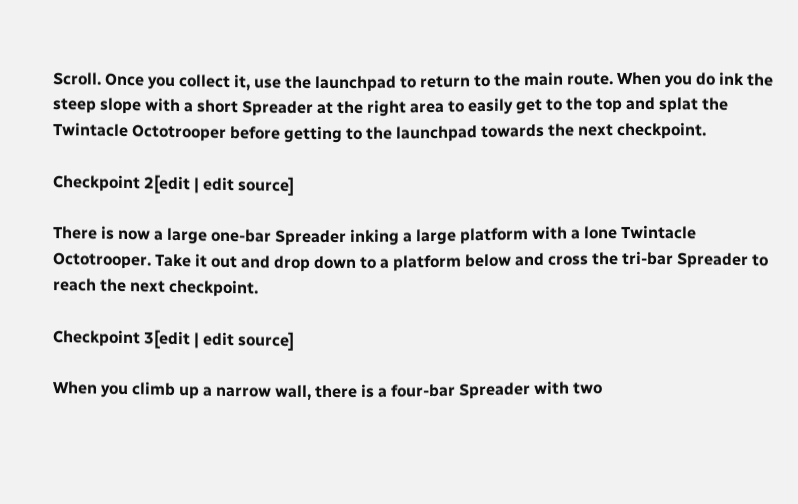Scroll. Once you collect it, use the launchpad to return to the main route. When you do ink the steep slope with a short Spreader at the right area to easily get to the top and splat the Twintacle Octotrooper before getting to the launchpad towards the next checkpoint.

Checkpoint 2[edit | edit source]

There is now a large one-bar Spreader inking a large platform with a lone Twintacle Octotrooper. Take it out and drop down to a platform below and cross the tri-bar Spreader to reach the next checkpoint.

Checkpoint 3[edit | edit source]

When you climb up a narrow wall, there is a four-bar Spreader with two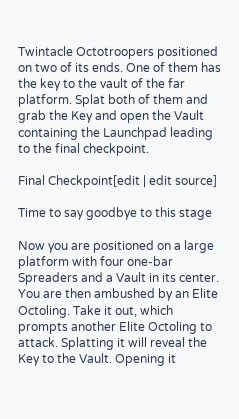Twintacle Octotroopers positioned on two of its ends. One of them has the key to the vault of the far platform. Splat both of them and grab the Key and open the Vault containing the Launchpad leading to the final checkpoint.

Final Checkpoint[edit | edit source]

Time to say goodbye to this stage

Now you are positioned on a large platform with four one-bar Spreaders and a Vault in its center. You are then ambushed by an Elite Octoling. Take it out, which prompts another Elite Octoling to attack. Splatting it will reveal the Key to the Vault. Opening it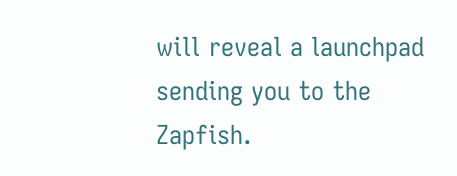will reveal a launchpad sending you to the Zapfish.